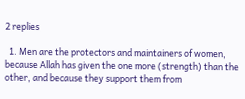2 replies

  1. Men are the protectors and maintainers of women, because Allah has given the one more (strength) than the other, and because they support them from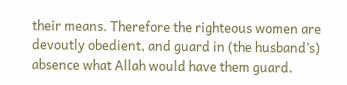their means. Therefore the righteous women are devoutly obedient, and guard in (the husband’s) absence what Allah would have them guard.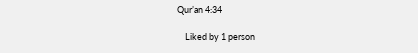Qur’an 4:34

    Liked by 1 person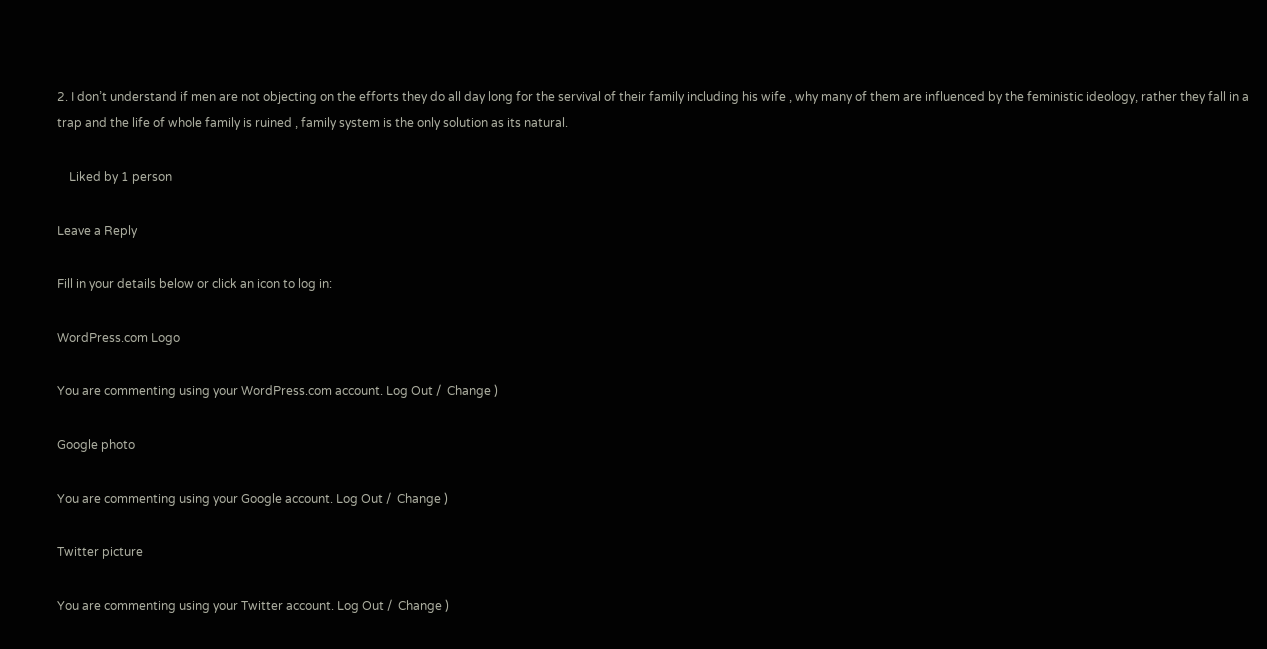2. I don’t understand if men are not objecting on the efforts they do all day long for the servival of their family including his wife , why many of them are influenced by the feministic ideology, rather they fall in a trap and the life of whole family is ruined , family system is the only solution as its natural.

    Liked by 1 person

Leave a Reply

Fill in your details below or click an icon to log in:

WordPress.com Logo

You are commenting using your WordPress.com account. Log Out /  Change )

Google photo

You are commenting using your Google account. Log Out /  Change )

Twitter picture

You are commenting using your Twitter account. Log Out /  Change )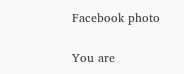Facebook photo

You are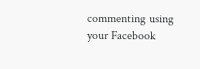commenting using your Facebook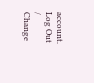account. Log Out /  Change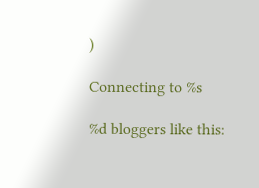)

Connecting to %s

%d bloggers like this: